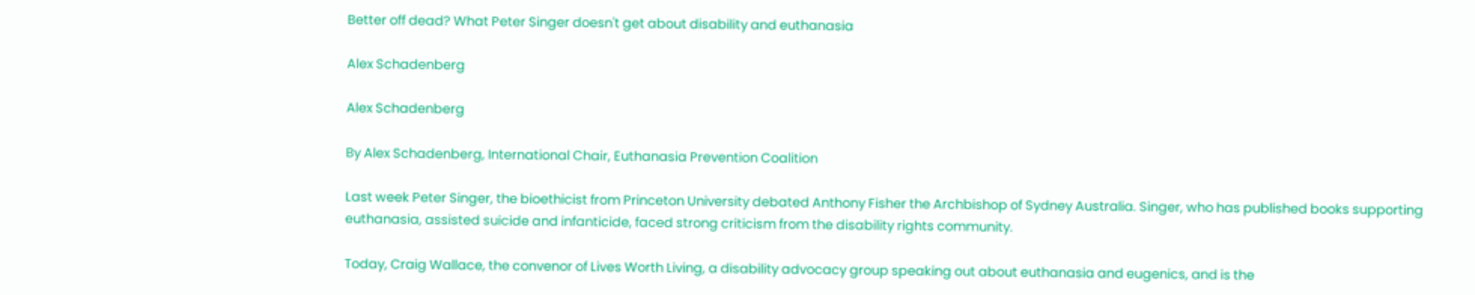Better off dead? What Peter Singer doesn't get about disability and euthanasia

Alex Schadenberg

Alex Schadenberg

By Alex Schadenberg, International Chair, Euthanasia Prevention Coalition

Last week Peter Singer, the bioethicist from Princeton University debated Anthony Fisher the Archbishop of Sydney Australia. Singer, who has published books supporting euthanasia, assisted suicide and infanticide, faced strong criticism from the disability rights community.

Today, Craig Wallace, the convenor of Lives Worth Living, a disability advocacy group speaking out about euthanasia and eugenics, and is the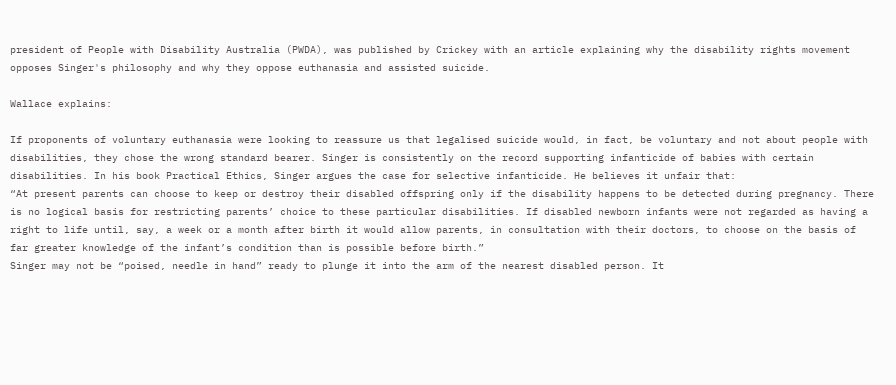president of People with Disability Australia (PWDA), was published by Crickey with an article explaining why the disability rights movement opposes Singer's philosophy and why they oppose euthanasia and assisted suicide.

Wallace explains:

If proponents of voluntary euthanasia were looking to reassure us that legalised suicide would, in fact, be voluntary and not about people with disabilities, they chose the wrong standard bearer. Singer is consistently on the record supporting infanticide of babies with certain disabilities. In his book Practical Ethics, Singer argues the case for selective infanticide. He believes it unfair that:
“At present parents can choose to keep or destroy their disabled offspring only if the disability happens to be detected during pregnancy. There is no logical basis for restricting parents’ choice to these particular disabilities. If disabled newborn infants were not regarded as having a right to life until, say, a week or a month after birth it would allow parents, in consultation with their doctors, to choose on the basis of far greater knowledge of the infant’s condition than is possible before birth.”
Singer may not be “poised, needle in hand” ready to plunge it into the arm of the nearest disabled person. It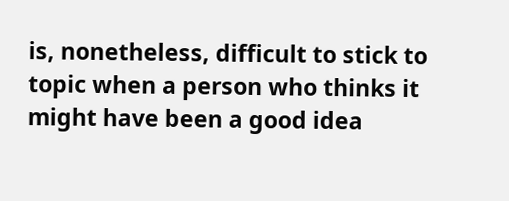is, nonetheless, difficult to stick to topic when a person who thinks it might have been a good idea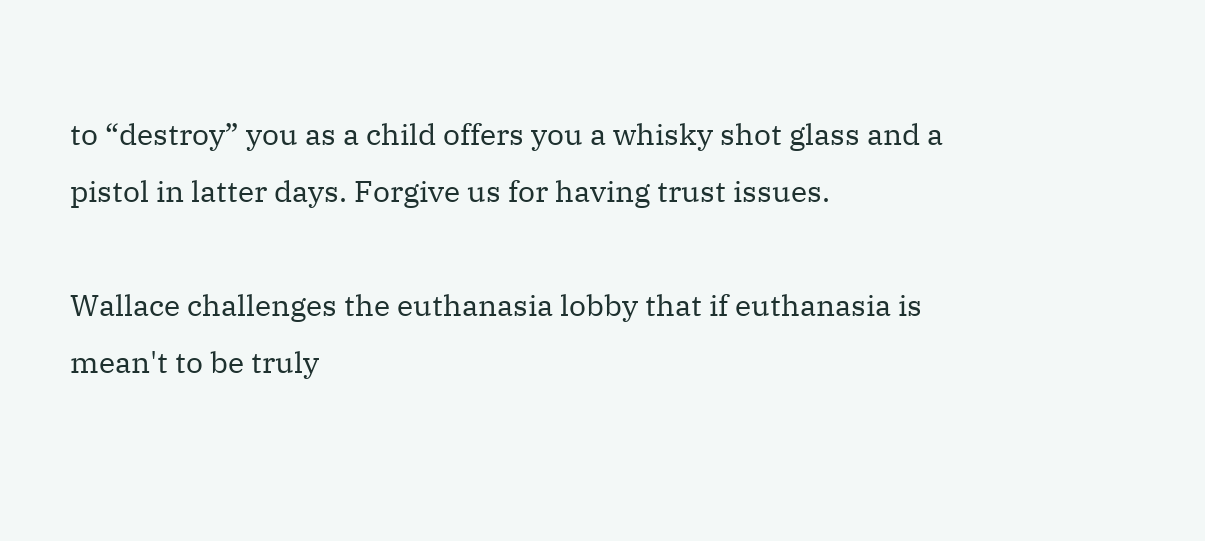to “destroy” you as a child offers you a whisky shot glass and a pistol in latter days. Forgive us for having trust issues.

Wallace challenges the euthanasia lobby that if euthanasia is mean't to be truly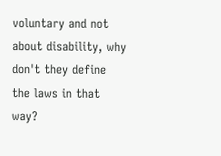voluntary and not about disability, why don't they define the laws in that way?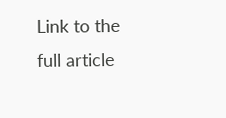Link to the full article